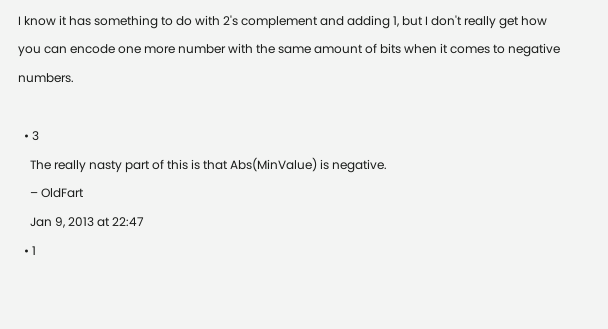I know it has something to do with 2's complement and adding 1, but I don't really get how you can encode one more number with the same amount of bits when it comes to negative numbers.

  • 3
    The really nasty part of this is that Abs(MinValue) is negative.
    – OldFart
    Jan 9, 2013 at 22:47
  • 1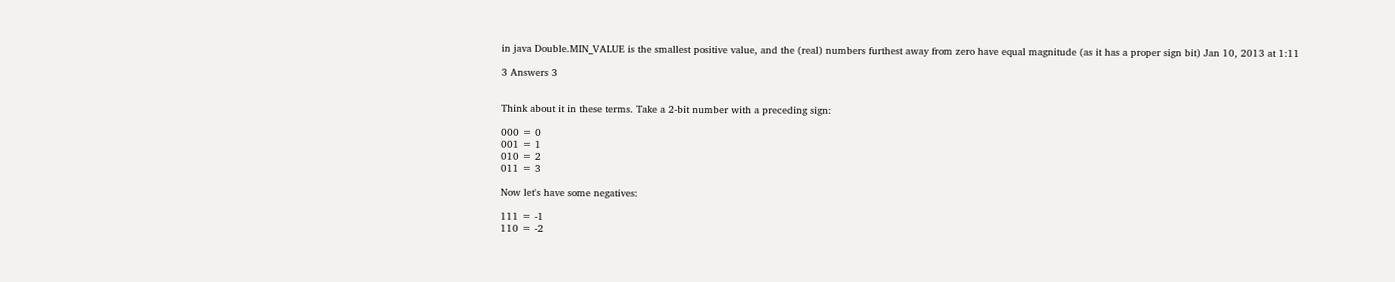in java Double.MIN_VALUE is the smallest positive value, and the (real) numbers furthest away from zero have equal magnitude (as it has a proper sign bit) Jan 10, 2013 at 1:11

3 Answers 3


Think about it in these terms. Take a 2-bit number with a preceding sign:

000 = 0
001 = 1
010 = 2
011 = 3

Now let's have some negatives:

111 = -1
110 = -2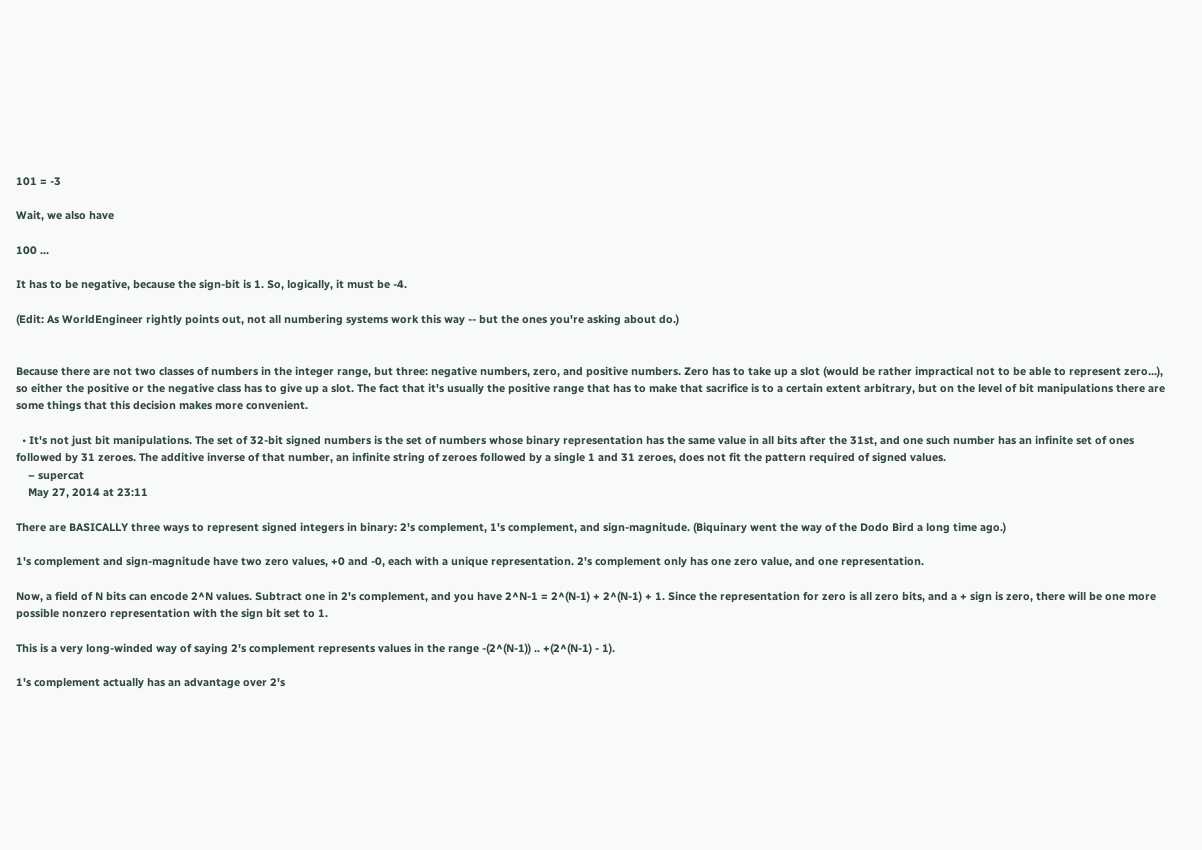101 = -3

Wait, we also have

100 ...

It has to be negative, because the sign-bit is 1. So, logically, it must be -4.

(Edit: As WorldEngineer rightly points out, not all numbering systems work this way -- but the ones you're asking about do.)


Because there are not two classes of numbers in the integer range, but three: negative numbers, zero, and positive numbers. Zero has to take up a slot (would be rather impractical not to be able to represent zero...), so either the positive or the negative class has to give up a slot. The fact that it's usually the positive range that has to make that sacrifice is to a certain extent arbitrary, but on the level of bit manipulations there are some things that this decision makes more convenient.

  • It's not just bit manipulations. The set of 32-bit signed numbers is the set of numbers whose binary representation has the same value in all bits after the 31st, and one such number has an infinite set of ones followed by 31 zeroes. The additive inverse of that number, an infinite string of zeroes followed by a single 1 and 31 zeroes, does not fit the pattern required of signed values.
    – supercat
    May 27, 2014 at 23:11

There are BASICALLY three ways to represent signed integers in binary: 2's complement, 1's complement, and sign-magnitude. (Biquinary went the way of the Dodo Bird a long time ago.)

1's complement and sign-magnitude have two zero values, +0 and -0, each with a unique representation. 2's complement only has one zero value, and one representation.

Now, a field of N bits can encode 2^N values. Subtract one in 2's complement, and you have 2^N-1 = 2^(N-1) + 2^(N-1) + 1. Since the representation for zero is all zero bits, and a + sign is zero, there will be one more possible nonzero representation with the sign bit set to 1.

This is a very long-winded way of saying 2's complement represents values in the range -(2^(N-1)) .. +(2^(N-1) - 1).

1's complement actually has an advantage over 2's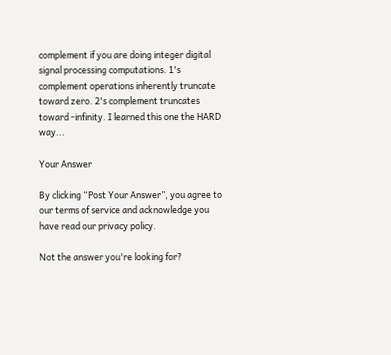complement if you are doing integer digital signal processing computations. 1's complement operations inherently truncate toward zero. 2's complement truncates toward -infinity. I learned this one the HARD way...

Your Answer

By clicking “Post Your Answer”, you agree to our terms of service and acknowledge you have read our privacy policy.

Not the answer you're looking for?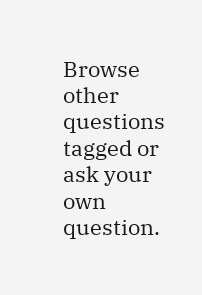Browse other questions tagged or ask your own question.